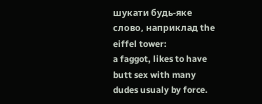шукати будь-яке слово, наприклад the eiffel tower:
a faggot, likes to have butt sex with many dudes usualy by force.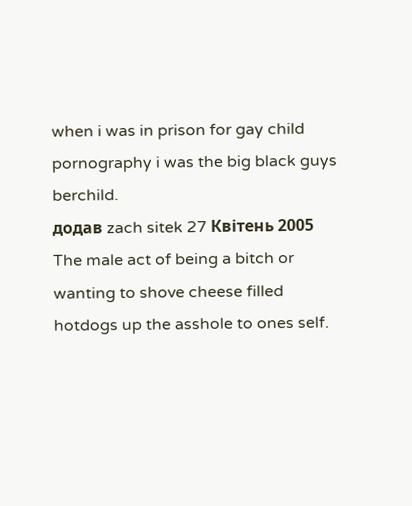when i was in prison for gay child pornography i was the big black guys berchild.
додав zach sitek 27 Квітень 2005
The male act of being a bitch or wanting to shove cheese filled hotdogs up the asshole to ones self.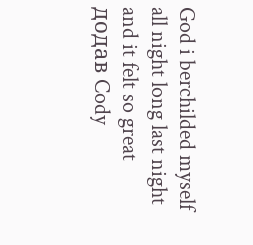God i berchilded myself all night long last night and it felt so great
додав Cody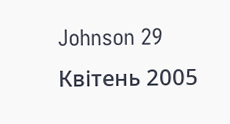Johnson 29 Квітень 2005